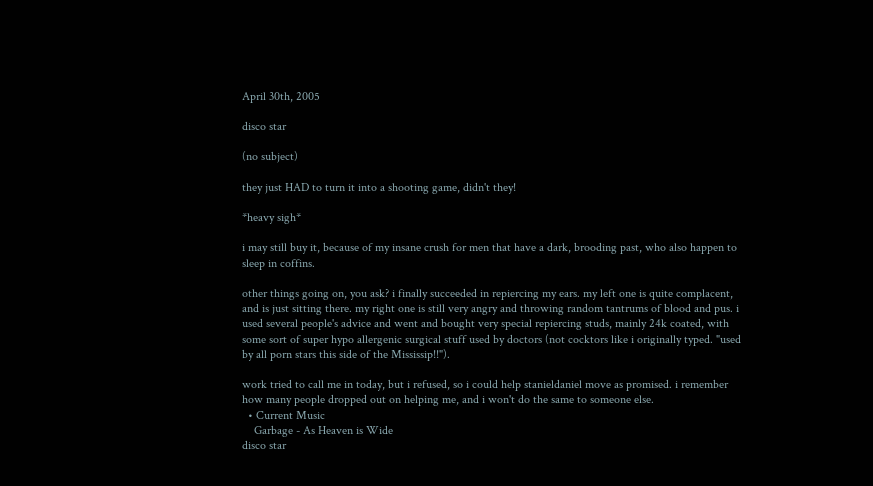April 30th, 2005

disco star

(no subject)

they just HAD to turn it into a shooting game, didn't they!

*heavy sigh*

i may still buy it, because of my insane crush for men that have a dark, brooding past, who also happen to sleep in coffins.

other things going on, you ask? i finally succeeded in repiercing my ears. my left one is quite complacent, and is just sitting there. my right one is still very angry and throwing random tantrums of blood and pus. i used several people's advice and went and bought very special repiercing studs, mainly 24k coated, with some sort of super hypo allergenic surgical stuff used by doctors (not cocktors like i originally typed. "used by all porn stars this side of the Mississip!!").

work tried to call me in today, but i refused, so i could help stanieldaniel move as promised. i remember how many people dropped out on helping me, and i won't do the same to someone else.
  • Current Music
    Garbage - As Heaven is Wide
disco star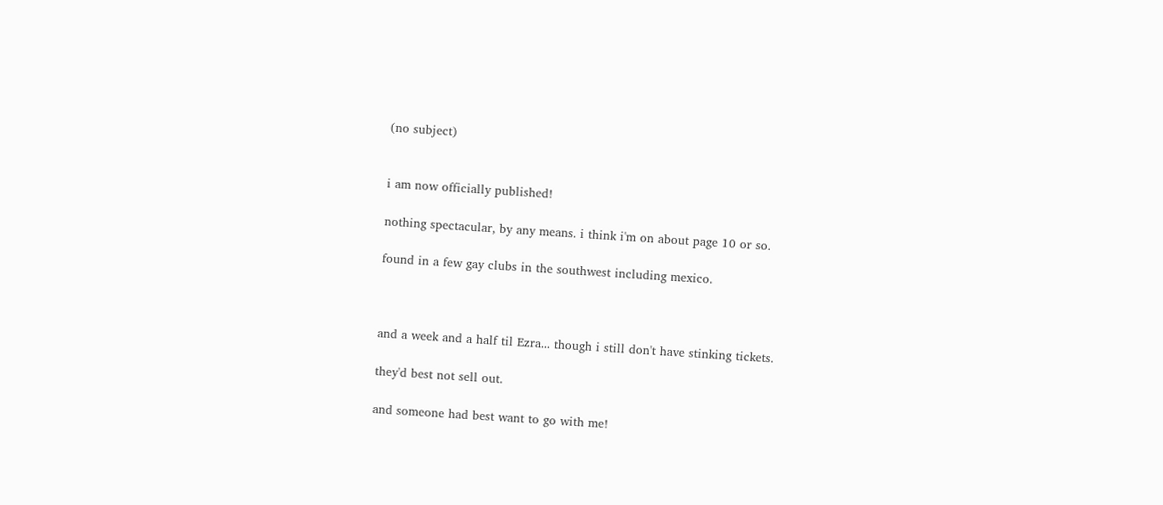(no subject)


i am now officially published!

nothing spectacular, by any means. i think i'm on about page 10 or so.

found in a few gay clubs in the southwest including mexico.



and a week and a half til Ezra... though i still don't have stinking tickets.

they'd best not sell out.

and someone had best want to go with me!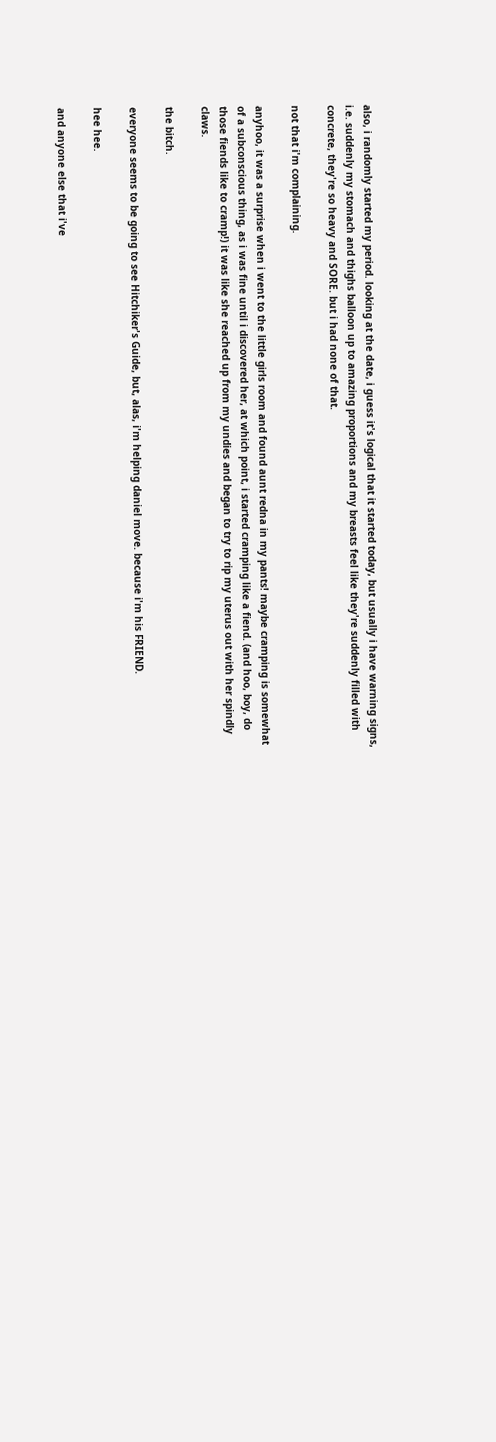also, i randomly started my period. looking at the date, i guess it's logical that it started today, but usually i have warning signs, i.e. suddenly my stomach and thighs balloon up to amazing proportions and my breasts feel like they're suddenly filled with concrete, they're so heavy and SORE. but i had none of that.

not that i'm complaining.

anyhoo, it was a surprise when i went to the little girls room and found aunt redna in my pants! maybe cramping is somewhat of a subconscious thing, as i was fine until i discovered her, at which point, i started cramping like a fiend. (and hoo, boy, do those fiends like to cramp!) it was like she reached up from my undies and began to try to rip my uterus out with her spindly claws.

the bitch.

everyone seems to be going to see Hitchiker's Guide, but, alas, i'm helping daniel move. because i'm his FRIEND.

hee hee.

and anyone else that i've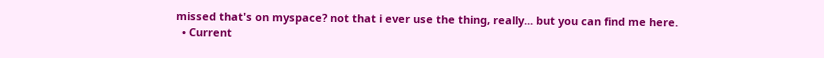missed that's on myspace? not that i ever use the thing, really... but you can find me here.
  • Current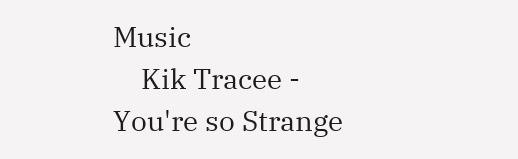Music
    Kik Tracee - You're so Strange